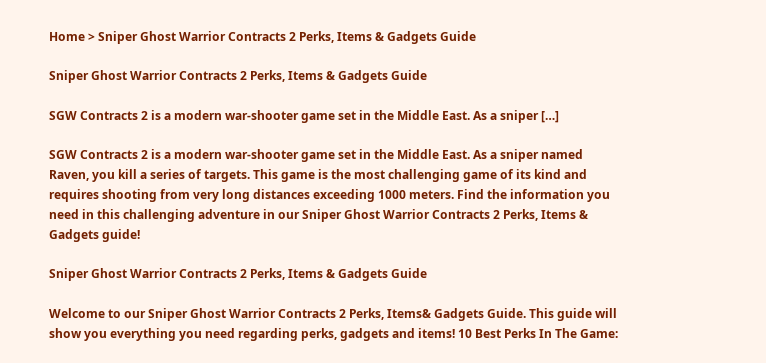Home > Sniper Ghost Warrior Contracts 2 Perks, Items & Gadgets Guide

Sniper Ghost Warrior Contracts 2 Perks, Items & Gadgets Guide

SGW Contracts 2 is a modern war-shooter game set in the Middle East. As a sniper […]

SGW Contracts 2 is a modern war-shooter game set in the Middle East. As a sniper named Raven, you kill a series of targets. This game is the most challenging game of its kind and requires shooting from very long distances exceeding 1000 meters. Find the information you need in this challenging adventure in our Sniper Ghost Warrior Contracts 2 Perks, Items & Gadgets guide!

Sniper Ghost Warrior Contracts 2 Perks, Items & Gadgets Guide

Welcome to our Sniper Ghost Warrior Contracts 2 Perks, Items& Gadgets Guide. This guide will show you everything you need regarding perks, gadgets and items! 10 Best Perks In The Game: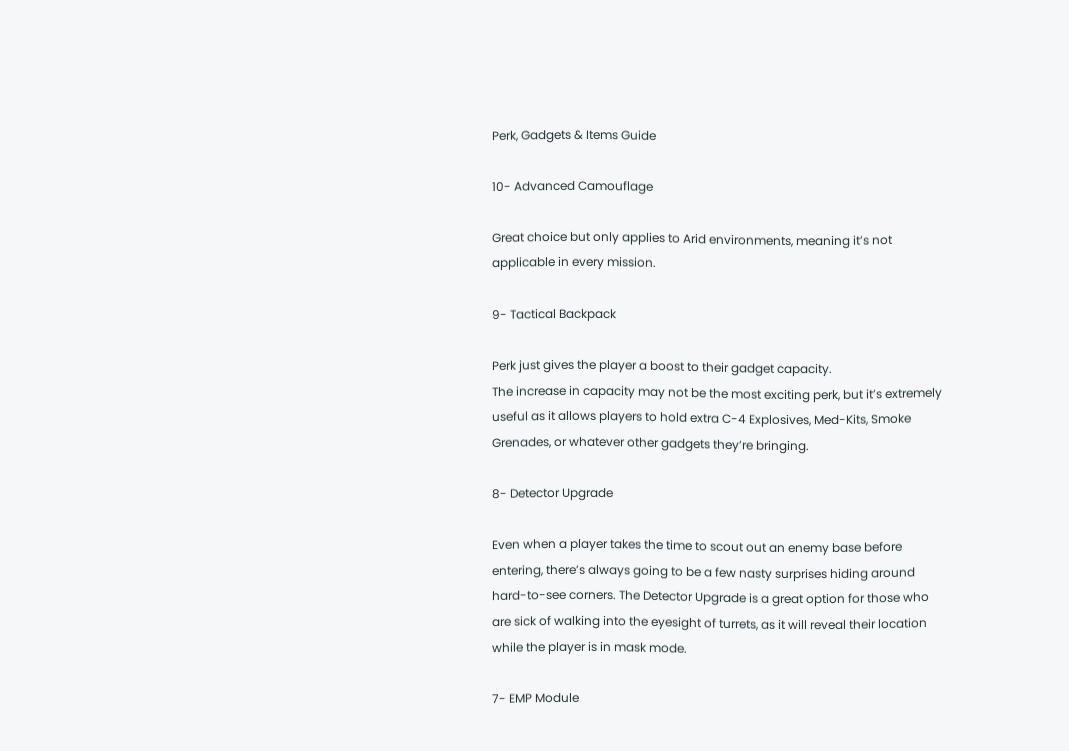Perk, Gadgets & Items Guide

10- Advanced Camouflage

Great choice but only applies to Arid environments, meaning it’s not applicable in every mission.

9- Tactical Backpack

Perk just gives the player a boost to their gadget capacity.
The increase in capacity may not be the most exciting perk, but it’s extremely useful as it allows players to hold extra C-4 Explosives, Med-Kits, Smoke Grenades, or whatever other gadgets they’re bringing.

8- Detector Upgrade

Even when a player takes the time to scout out an enemy base before entering, there’s always going to be a few nasty surprises hiding around hard-to-see corners. The Detector Upgrade is a great option for those who are sick of walking into the eyesight of turrets, as it will reveal their location while the player is in mask mode.

7- EMP Module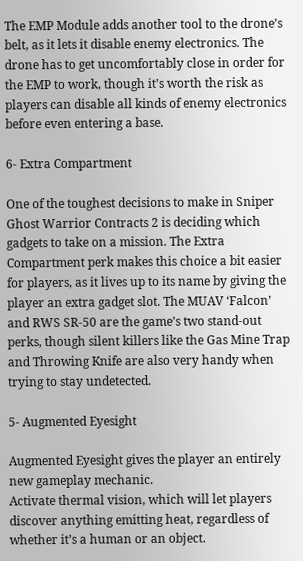The EMP Module adds another tool to the drone’s belt, as it lets it disable enemy electronics. The drone has to get uncomfortably close in order for the EMP to work, though it’s worth the risk as players can disable all kinds of enemy electronics before even entering a base.

6- Extra Compartment

One of the toughest decisions to make in Sniper Ghost Warrior Contracts 2 is deciding which gadgets to take on a mission. The Extra Compartment perk makes this choice a bit easier for players, as it lives up to its name by giving the player an extra gadget slot. The MUAV ‘Falcon’ and RWS SR-50 are the game’s two stand-out perks, though silent killers like the Gas Mine Trap and Throwing Knife are also very handy when trying to stay undetected.

5- Augmented Eyesight

Augmented Eyesight gives the player an entirely new gameplay mechanic.
Activate thermal vision, which will let players discover anything emitting heat, regardless of whether it’s a human or an object.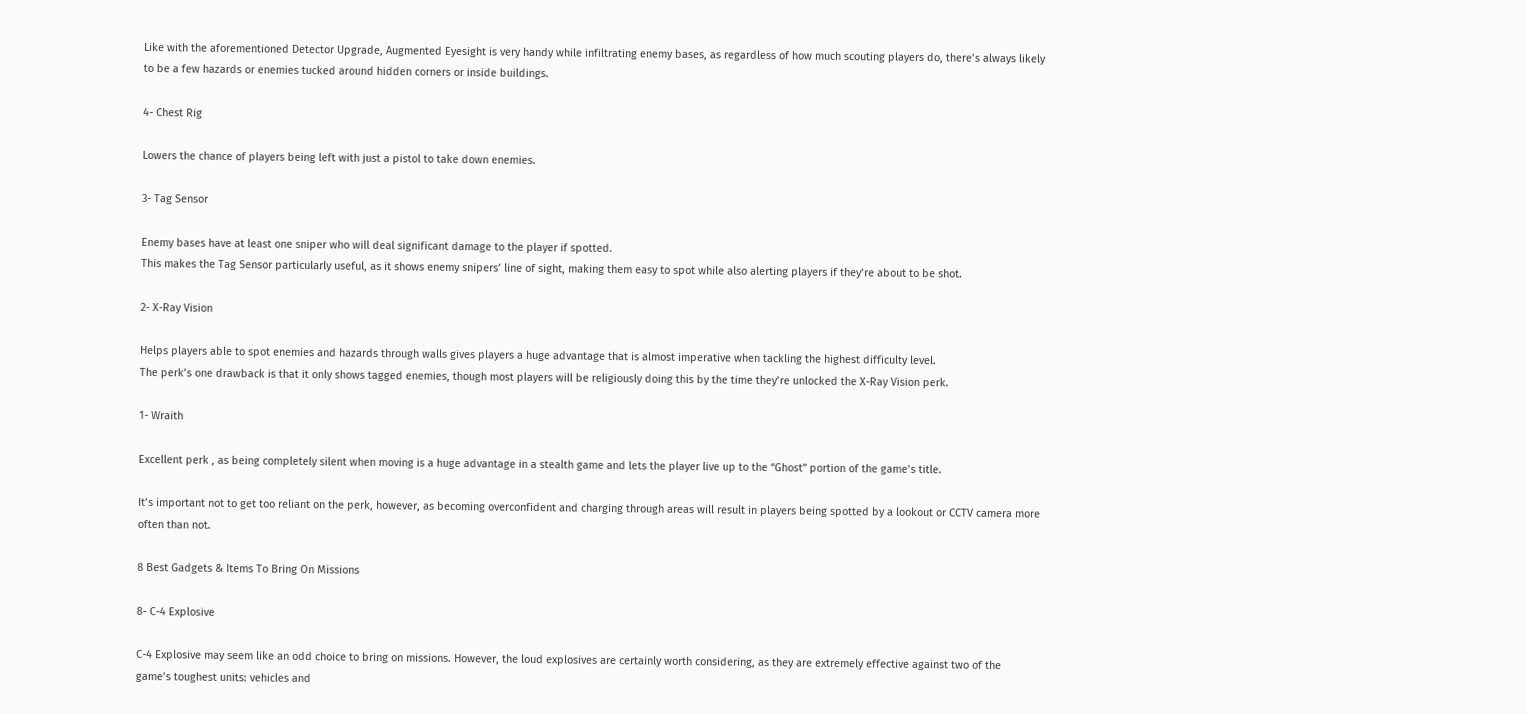Like with the aforementioned Detector Upgrade, Augmented Eyesight is very handy while infiltrating enemy bases, as regardless of how much scouting players do, there’s always likely to be a few hazards or enemies tucked around hidden corners or inside buildings.

4- Chest Rig

Lowers the chance of players being left with just a pistol to take down enemies.

3- Tag Sensor

Enemy bases have at least one sniper who will deal significant damage to the player if spotted.
This makes the Tag Sensor particularly useful, as it shows enemy snipers’ line of sight, making them easy to spot while also alerting players if they’re about to be shot.

2- X-Ray Vision

Helps players able to spot enemies and hazards through walls gives players a huge advantage that is almost imperative when tackling the highest difficulty level.
The perk’s one drawback is that it only shows tagged enemies, though most players will be religiously doing this by the time they’re unlocked the X-Ray Vision perk.

1- Wraith

Excellent perk , as being completely silent when moving is a huge advantage in a stealth game and lets the player live up to the “Ghost” portion of the game’s title.

It’s important not to get too reliant on the perk, however, as becoming overconfident and charging through areas will result in players being spotted by a lookout or CCTV camera more often than not.

8 Best Gadgets & Items To Bring On Missions

8- C-4 Explosive

C-4 Explosive may seem like an odd choice to bring on missions. However, the loud explosives are certainly worth considering, as they are extremely effective against two of the game’s toughest units: vehicles and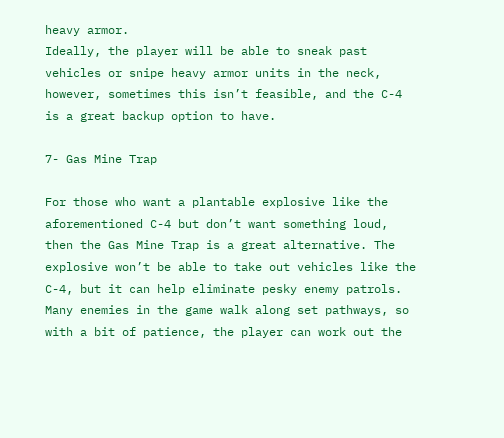heavy armor.
Ideally, the player will be able to sneak past vehicles or snipe heavy armor units in the neck, however, sometimes this isn’t feasible, and the C-4 is a great backup option to have.

7- Gas Mine Trap

For those who want a plantable explosive like the aforementioned C-4 but don’t want something loud, then the Gas Mine Trap is a great alternative. The explosive won’t be able to take out vehicles like the C-4, but it can help eliminate pesky enemy patrols. Many enemies in the game walk along set pathways, so with a bit of patience, the player can work out the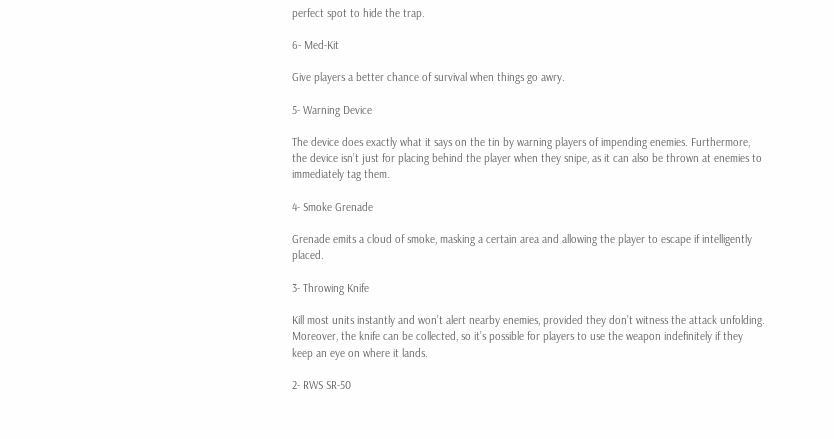perfect spot to hide the trap.

6- Med-Kit

Give players a better chance of survival when things go awry.

5- Warning Device

The device does exactly what it says on the tin by warning players of impending enemies. Furthermore, the device isn’t just for placing behind the player when they snipe, as it can also be thrown at enemies to immediately tag them.

4- Smoke Grenade

Grenade emits a cloud of smoke, masking a certain area and allowing the player to escape if intelligently placed.

3- Throwing Knife

Kill most units instantly and won’t alert nearby enemies, provided they don’t witness the attack unfolding. Moreover, the knife can be collected, so it’s possible for players to use the weapon indefinitely if they keep an eye on where it lands.

2- RWS SR-50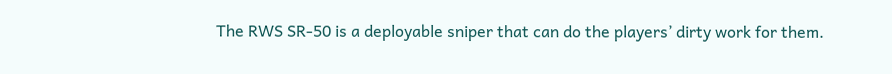The RWS SR-50 is a deployable sniper that can do the players’ dirty work for them.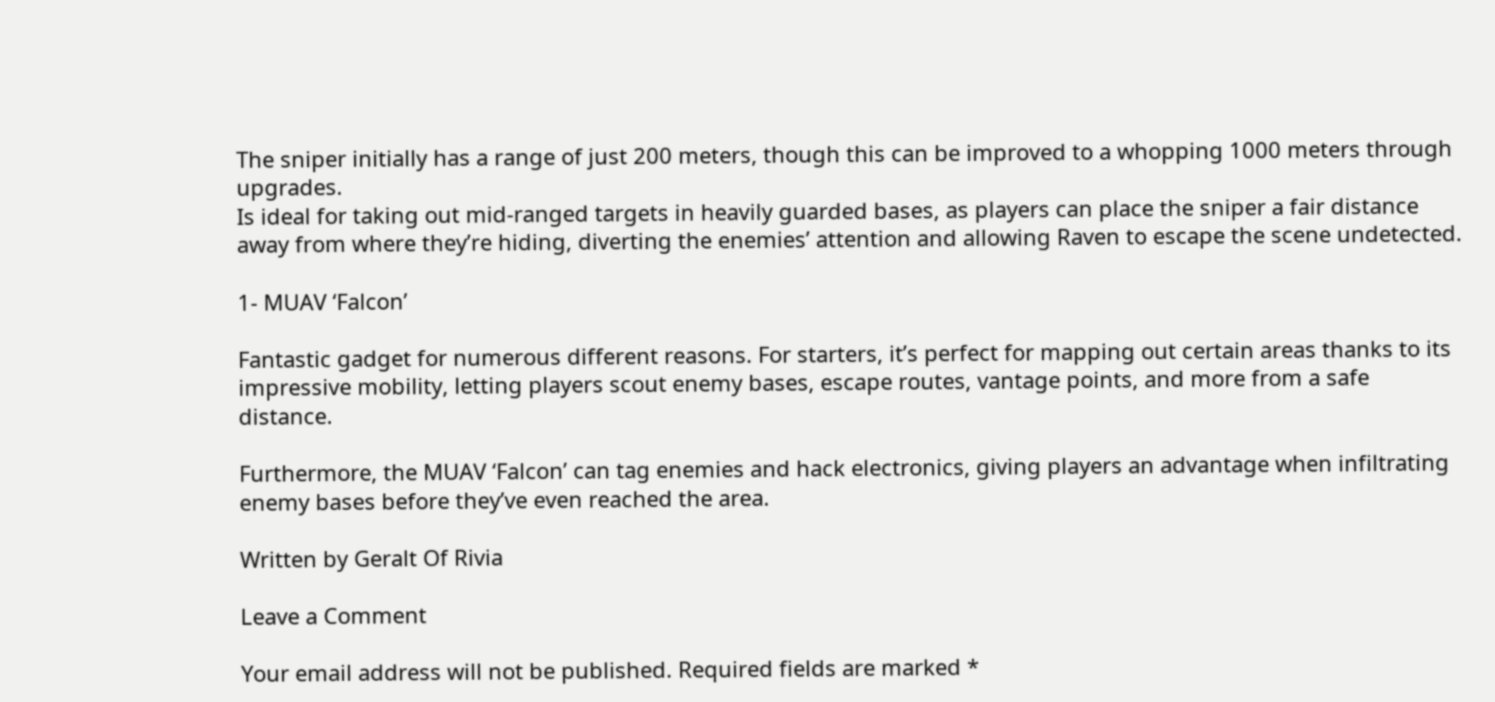The sniper initially has a range of just 200 meters, though this can be improved to a whopping 1000 meters through upgrades.
Is ideal for taking out mid-ranged targets in heavily guarded bases, as players can place the sniper a fair distance away from where they’re hiding, diverting the enemies’ attention and allowing Raven to escape the scene undetected.

1- MUAV ‘Falcon’

Fantastic gadget for numerous different reasons. For starters, it’s perfect for mapping out certain areas thanks to its impressive mobility, letting players scout enemy bases, escape routes, vantage points, and more from a safe distance.

Furthermore, the MUAV ‘Falcon’ can tag enemies and hack electronics, giving players an advantage when infiltrating enemy bases before they’ve even reached the area.

Written by Geralt Of Rivia

Leave a Comment

Your email address will not be published. Required fields are marked *